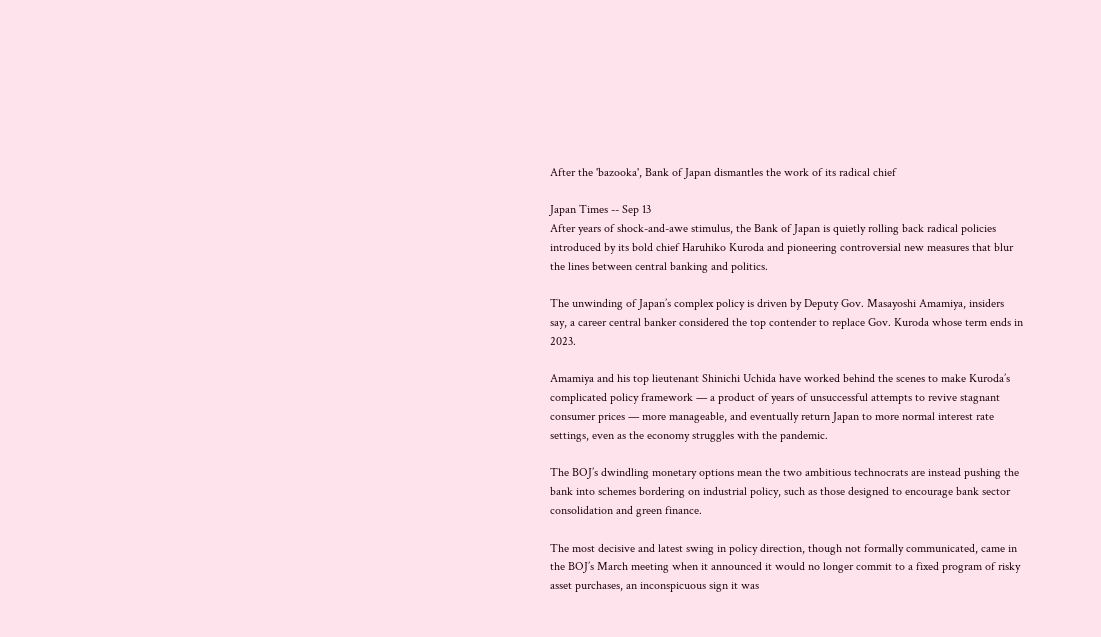After the 'bazooka', Bank of Japan dismantles the work of its radical chief

Japan Times -- Sep 13
After years of shock-and-awe stimulus, the Bank of Japan is quietly rolling back radical policies introduced by its bold chief Haruhiko Kuroda and pioneering controversial new measures that blur the lines between central banking and politics.

The unwinding of Japan’s complex policy is driven by Deputy Gov. Masayoshi Amamiya, insiders say, a career central banker considered the top contender to replace Gov. Kuroda whose term ends in 2023.

Amamiya and his top lieutenant Shinichi Uchida have worked behind the scenes to make Kuroda’s complicated policy framework — a product of years of unsuccessful attempts to revive stagnant consumer prices — more manageable, and eventually return Japan to more normal interest rate settings, even as the economy struggles with the pandemic.

The BOJ’s dwindling monetary options mean the two ambitious technocrats are instead pushing the bank into schemes bordering on industrial policy, such as those designed to encourage bank sector consolidation and green finance.

The most decisive and latest swing in policy direction, though not formally communicated, came in the BOJ’s March meeting when it announced it would no longer commit to a fixed program of risky asset purchases, an inconspicuous sign it was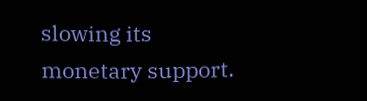slowing its monetary support.